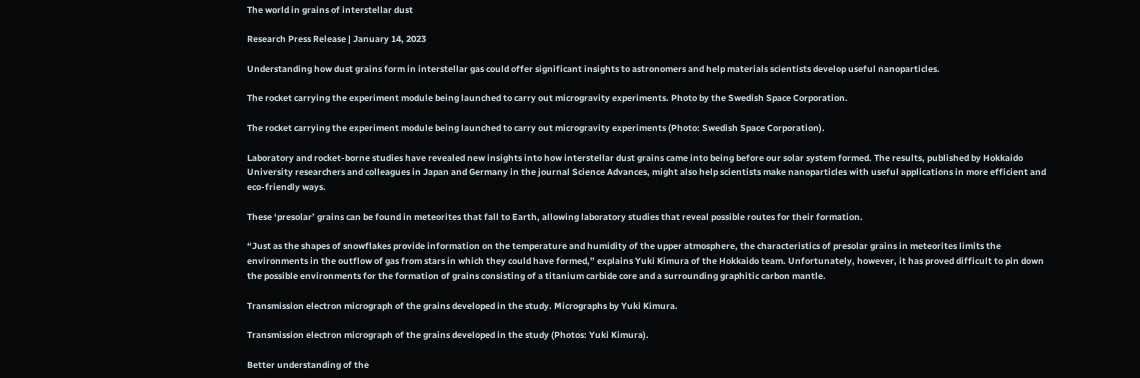The world in grains of interstellar dust

Research Press Release | January 14, 2023

Understanding how dust grains form in interstellar gas could offer significant insights to astronomers and help materials scientists develop useful nanoparticles.

The rocket carrying the experiment module being launched to carry out microgravity experiments. Photo by the Swedish Space Corporation.

The rocket carrying the experiment module being launched to carry out microgravity experiments (Photo: Swedish Space Corporation).

Laboratory and rocket-borne studies have revealed new insights into how interstellar dust grains came into being before our solar system formed. The results, published by Hokkaido University researchers and colleagues in Japan and Germany in the journal Science Advances, might also help scientists make nanoparticles with useful applications in more efficient and eco-friendly ways.

These ‘presolar’ grains can be found in meteorites that fall to Earth, allowing laboratory studies that reveal possible routes for their formation.

“Just as the shapes of snowflakes provide information on the temperature and humidity of the upper atmosphere, the characteristics of presolar grains in meteorites limits the environments in the outflow of gas from stars in which they could have formed,” explains Yuki Kimura of the Hokkaido team. Unfortunately, however, it has proved difficult to pin down the possible environments for the formation of grains consisting of a titanium carbide core and a surrounding graphitic carbon mantle.

Transmission electron micrograph of the grains developed in the study. Micrographs by Yuki Kimura.

Transmission electron micrograph of the grains developed in the study (Photos: Yuki Kimura).

Better understanding of the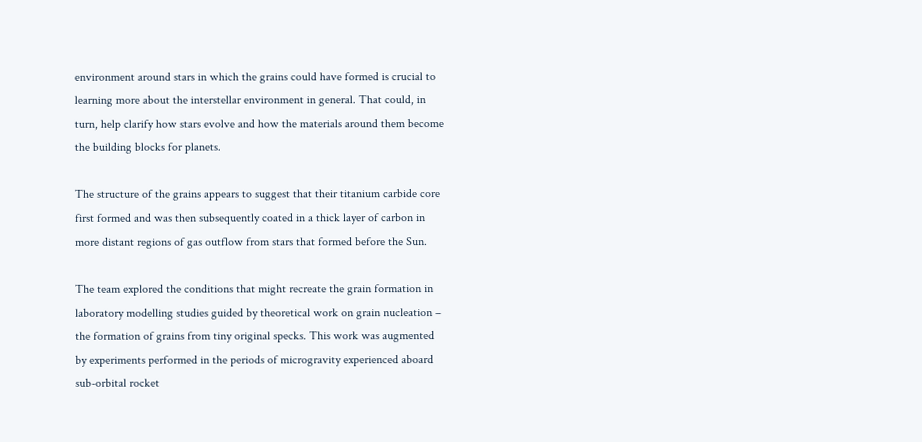environment around stars in which the grains could have formed is crucial to learning more about the interstellar environment in general. That could, in turn, help clarify how stars evolve and how the materials around them become the building blocks for planets.

The structure of the grains appears to suggest that their titanium carbide core first formed and was then subsequently coated in a thick layer of carbon in more distant regions of gas outflow from stars that formed before the Sun.

The team explored the conditions that might recreate the grain formation in laboratory modelling studies guided by theoretical work on grain nucleation – the formation of grains from tiny original specks. This work was augmented by experiments performed in the periods of microgravity experienced aboard sub-orbital rocket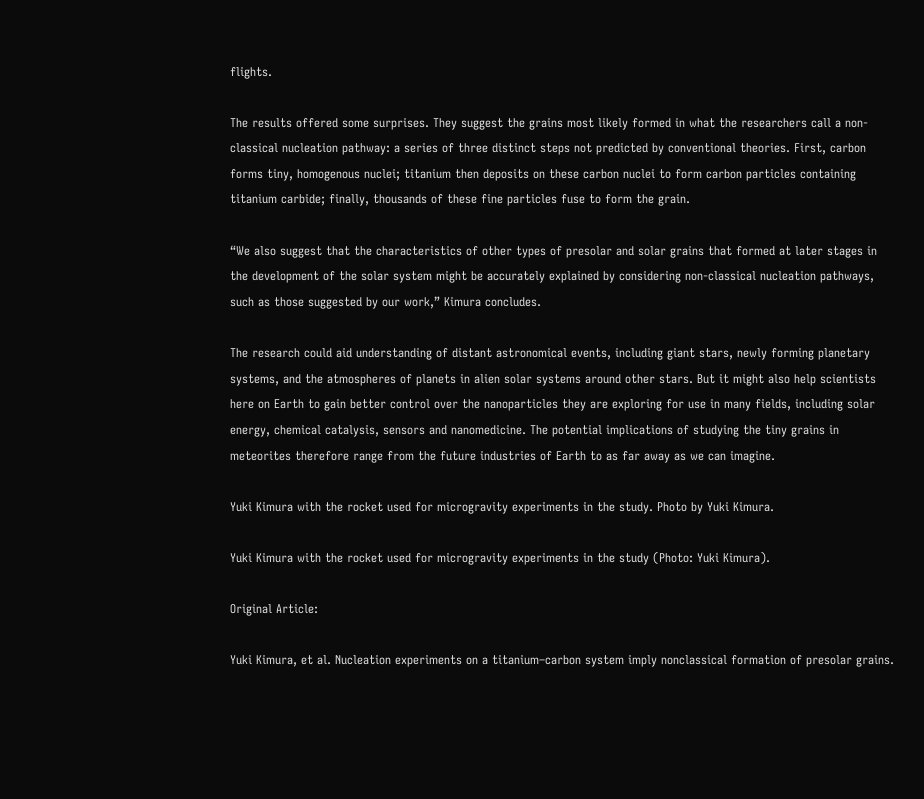flights.

The results offered some surprises. They suggest the grains most likely formed in what the researchers call a non-classical nucleation pathway: a series of three distinct steps not predicted by conventional theories. First, carbon forms tiny, homogenous nuclei; titanium then deposits on these carbon nuclei to form carbon particles containing titanium carbide; finally, thousands of these fine particles fuse to form the grain.

“We also suggest that the characteristics of other types of presolar and solar grains that formed at later stages in the development of the solar system might be accurately explained by considering non-classical nucleation pathways, such as those suggested by our work,” Kimura concludes.

The research could aid understanding of distant astronomical events, including giant stars, newly forming planetary systems, and the atmospheres of planets in alien solar systems around other stars. But it might also help scientists here on Earth to gain better control over the nanoparticles they are exploring for use in many fields, including solar energy, chemical catalysis, sensors and nanomedicine. The potential implications of studying the tiny grains in meteorites therefore range from the future industries of Earth to as far away as we can imagine.

Yuki Kimura with the rocket used for microgravity experiments in the study. Photo by Yuki Kimura.

Yuki Kimura with the rocket used for microgravity experiments in the study (Photo: Yuki Kimura).

Original Article:

Yuki Kimura, et al. Nucleation experiments on a titanium–carbon system imply nonclassical formation of presolar grains.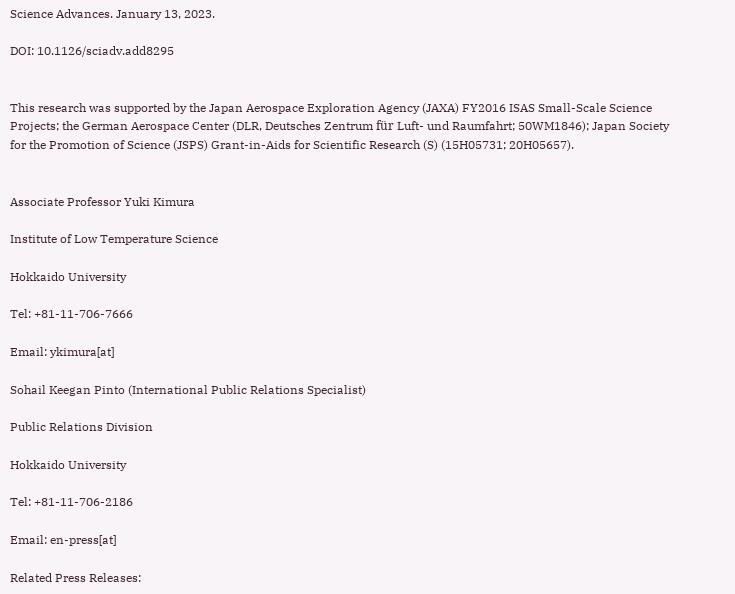Science Advances. January 13, 2023.

DOI: 10.1126/sciadv.add8295


This research was supported by the Japan Aerospace Exploration Agency (JAXA) FY2016 ISAS Small-Scale Science Projects; the German Aerospace Center (DLR, Deutsches Zentrum für Luft- und Raumfahrt; 50WM1846); Japan Society for the Promotion of Science (JSPS) Grant-in-Aids for Scientific Research (S) (15H05731; 20H05657).


Associate Professor Yuki Kimura

Institute of Low Temperature Science

Hokkaido University

Tel: +81-11-706-7666

Email: ykimura[at]

Sohail Keegan Pinto (International Public Relations Specialist)

Public Relations Division

Hokkaido University

Tel: +81-11-706-2186

Email: en-press[at]

Related Press Releases: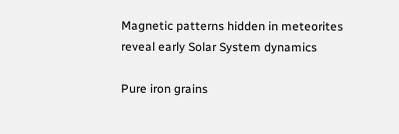Magnetic patterns hidden in meteorites reveal early Solar System dynamics

Pure iron grains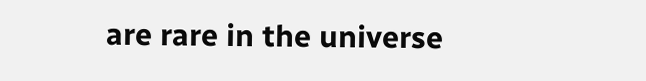are rare in the universe